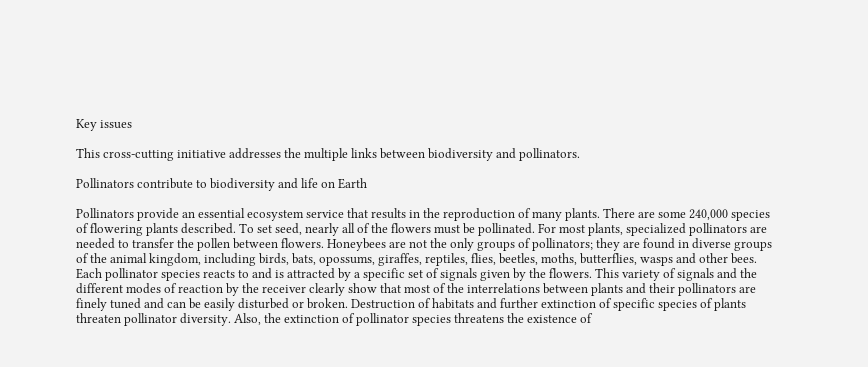Key issues

This cross-cutting initiative addresses the multiple links between biodiversity and pollinators.

Pollinators contribute to biodiversity and life on Earth

Pollinators provide an essential ecosystem service that results in the reproduction of many plants. There are some 240,000 species of flowering plants described. To set seed, nearly all of the flowers must be pollinated. For most plants, specialized pollinators are needed to transfer the pollen between flowers. Honeybees are not the only groups of pollinators; they are found in diverse groups of the animal kingdom, including birds, bats, opossums, giraffes, reptiles, flies, beetles, moths, butterflies, wasps and other bees. Each pollinator species reacts to and is attracted by a specific set of signals given by the flowers. This variety of signals and the different modes of reaction by the receiver clearly show that most of the interrelations between plants and their pollinators are finely tuned and can be easily disturbed or broken. Destruction of habitats and further extinction of specific species of plants threaten pollinator diversity. Also, the extinction of pollinator species threatens the existence of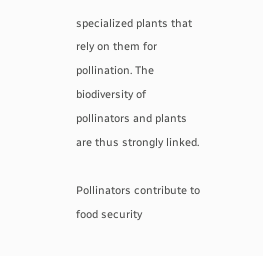specialized plants that rely on them for pollination. The biodiversity of pollinators and plants are thus strongly linked.

Pollinators contribute to food security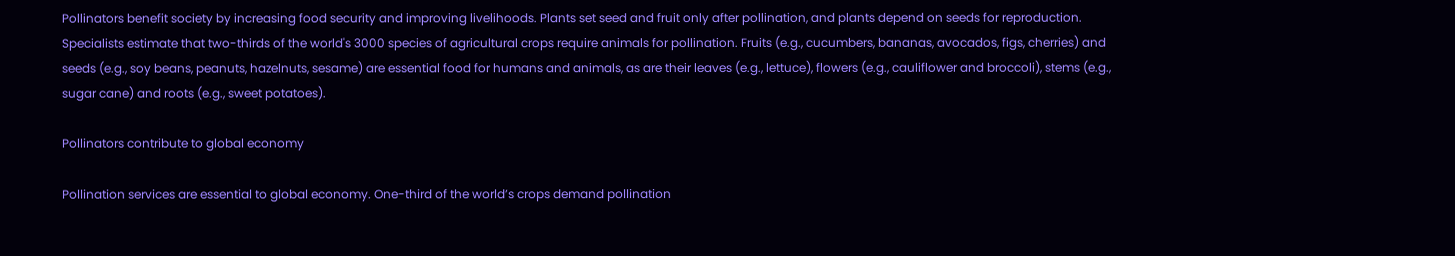Pollinators benefit society by increasing food security and improving livelihoods. Plants set seed and fruit only after pollination, and plants depend on seeds for reproduction. Specialists estimate that two-thirds of the world's 3000 species of agricultural crops require animals for pollination. Fruits (e.g., cucumbers, bananas, avocados, figs, cherries) and seeds (e.g., soy beans, peanuts, hazelnuts, sesame) are essential food for humans and animals, as are their leaves (e.g., lettuce), flowers (e.g., cauliflower and broccoli), stems (e.g., sugar cane) and roots (e.g., sweet potatoes).

Pollinators contribute to global economy

Pollination services are essential to global economy. One-third of the world’s crops demand pollination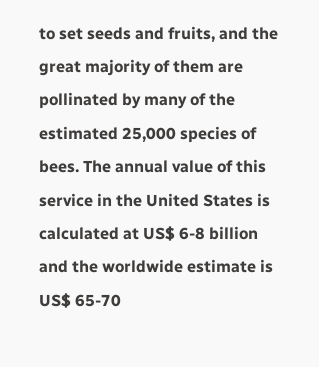to set seeds and fruits, and the great majority of them are pollinated by many of the estimated 25,000 species of bees. The annual value of this service in the United States is calculated at US$ 6-8 billion and the worldwide estimate is US$ 65-70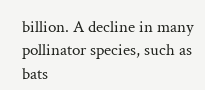billion. A decline in many pollinator species, such as bats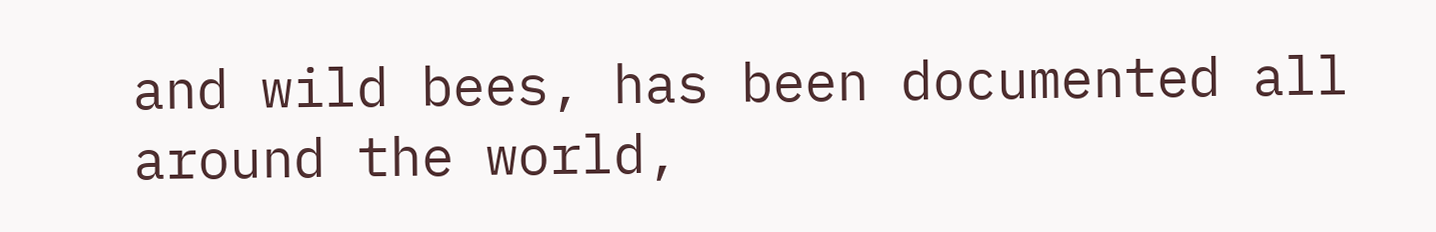and wild bees, has been documented all around the world,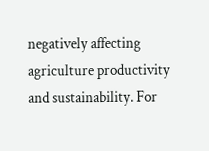negatively affecting agriculture productivity and sustainability. For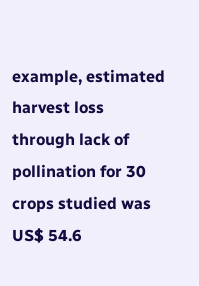example, estimated harvest loss through lack of pollination for 30 crops studied was US$ 54.6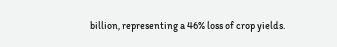billion, representing a 46% loss of crop yields.